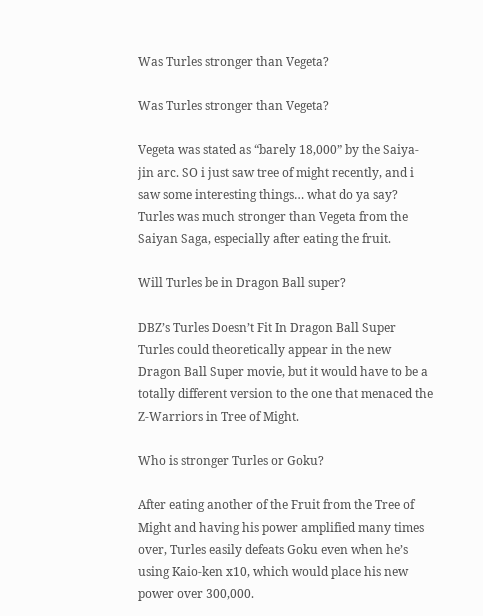Was Turles stronger than Vegeta?

Was Turles stronger than Vegeta?

Vegeta was stated as “barely 18,000” by the Saiya-jin arc. SO i just saw tree of might recently, and i saw some interesting things… what do ya say? Turles was much stronger than Vegeta from the Saiyan Saga, especially after eating the fruit.

Will Turles be in Dragon Ball super?

DBZ’s Turles Doesn’t Fit In Dragon Ball Super Turles could theoretically appear in the new Dragon Ball Super movie, but it would have to be a totally different version to the one that menaced the Z-Warriors in Tree of Might.

Who is stronger Turles or Goku?

After eating another of the Fruit from the Tree of Might and having his power amplified many times over, Turles easily defeats Goku even when he’s using Kaio-ken x10, which would place his new power over 300,000.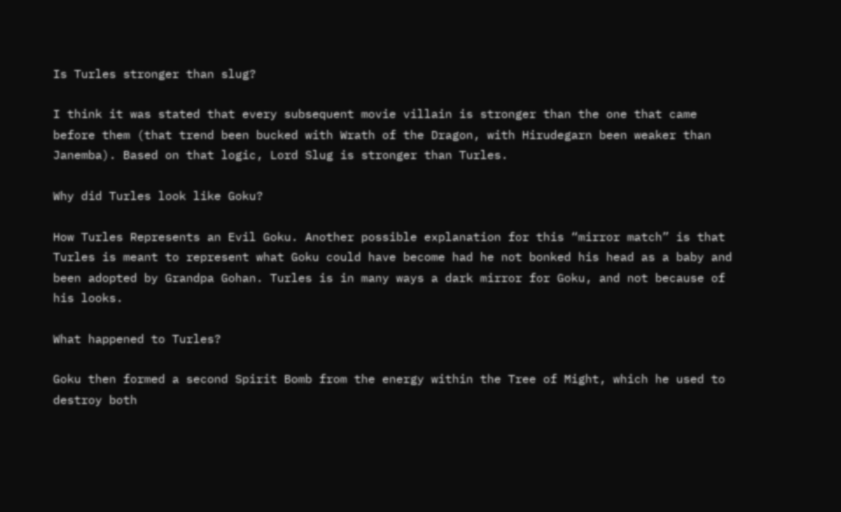Is Turles stronger than slug?

I think it was stated that every subsequent movie villain is stronger than the one that came before them (that trend been bucked with Wrath of the Dragon, with Hirudegarn been weaker than Janemba). Based on that logic, Lord Slug is stronger than Turles.

Why did Turles look like Goku?

How Turles Represents an Evil Goku. Another possible explanation for this “mirror match” is that Turles is meant to represent what Goku could have become had he not bonked his head as a baby and been adopted by Grandpa Gohan. Turles is in many ways a dark mirror for Goku, and not because of his looks.

What happened to Turles?

Goku then formed a second Spirit Bomb from the energy within the Tree of Might, which he used to destroy both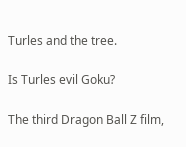Turles and the tree.

Is Turles evil Goku?

The third Dragon Ball Z film,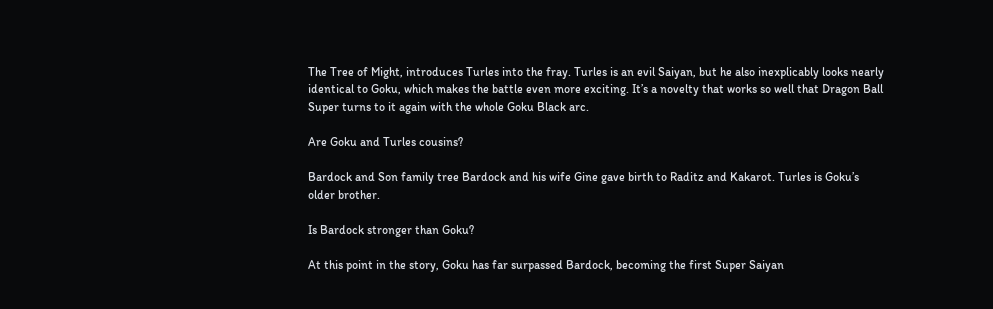The Tree of Might, introduces Turles into the fray. Turles is an evil Saiyan, but he also inexplicably looks nearly identical to Goku, which makes the battle even more exciting. It’s a novelty that works so well that Dragon Ball Super turns to it again with the whole Goku Black arc.

Are Goku and Turles cousins?

Bardock and Son family tree Bardock and his wife Gine gave birth to Raditz and Kakarot. Turles is Goku’s older brother.

Is Bardock stronger than Goku?

At this point in the story, Goku has far surpassed Bardock, becoming the first Super Saiyan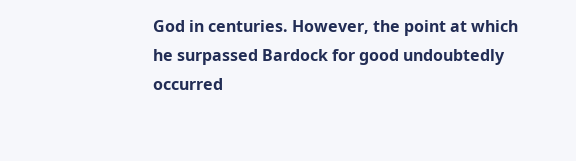God in centuries. However, the point at which he surpassed Bardock for good undoubtedly occurred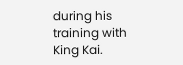during his training with King Kai.